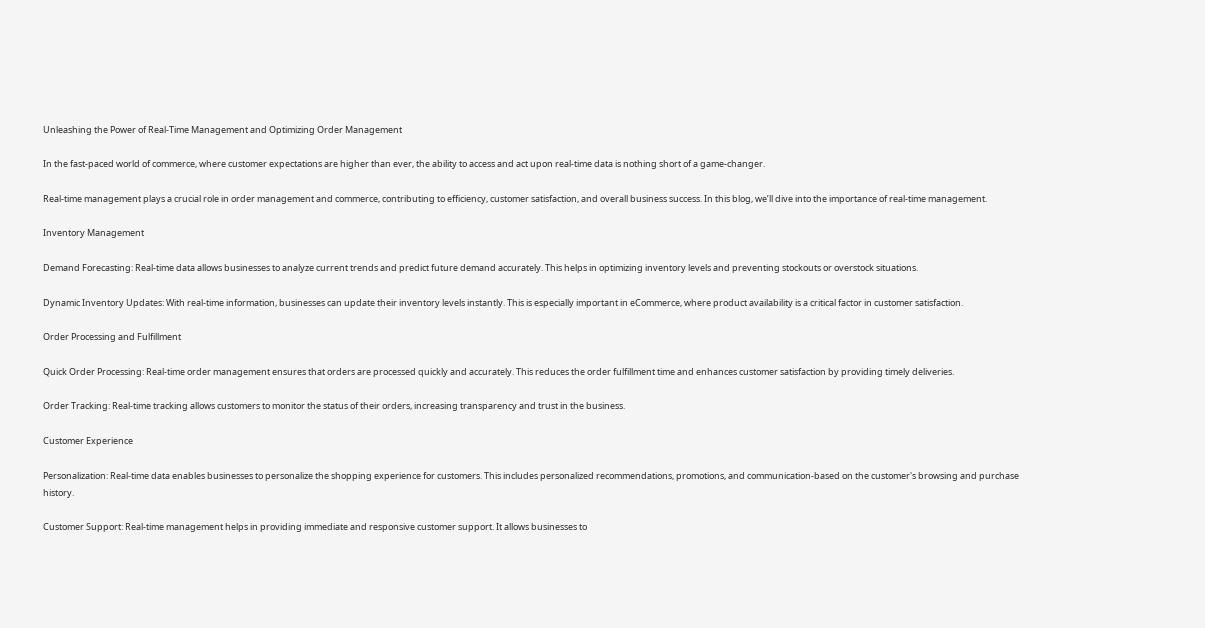Unleashing the Power of Real-Time Management and Optimizing Order Management

In the fast-paced world of commerce, where customer expectations are higher than ever, the ability to access and act upon real-time data is nothing short of a game-changer.

Real-time management plays a crucial role in order management and commerce, contributing to efficiency, customer satisfaction, and overall business success. In this blog, we’ll dive into the importance of real-time management.

Inventory Management

Demand Forecasting: Real-time data allows businesses to analyze current trends and predict future demand accurately. This helps in optimizing inventory levels and preventing stockouts or overstock situations.

Dynamic Inventory Updates: With real-time information, businesses can update their inventory levels instantly. This is especially important in eCommerce, where product availability is a critical factor in customer satisfaction.

Order Processing and Fulfillment

Quick Order Processing: Real-time order management ensures that orders are processed quickly and accurately. This reduces the order fulfillment time and enhances customer satisfaction by providing timely deliveries.

Order Tracking: Real-time tracking allows customers to monitor the status of their orders, increasing transparency and trust in the business.

Customer Experience

Personalization: Real-time data enables businesses to personalize the shopping experience for customers. This includes personalized recommendations, promotions, and communication-based on the customer's browsing and purchase history.

Customer Support: Real-time management helps in providing immediate and responsive customer support. It allows businesses to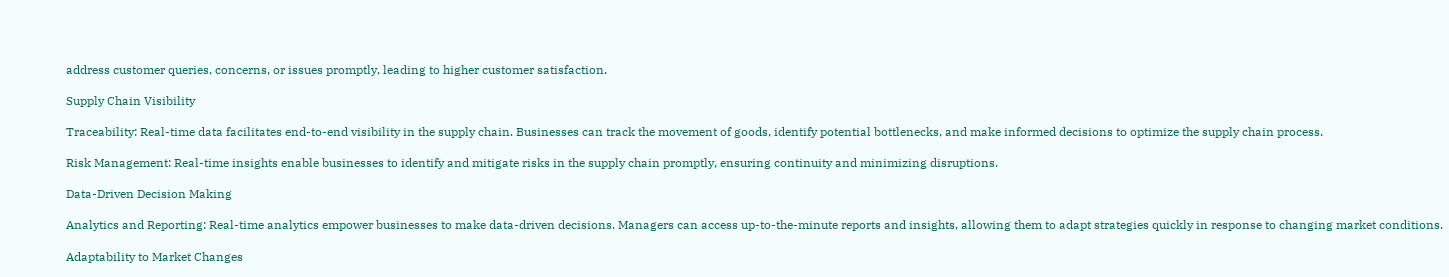address customer queries, concerns, or issues promptly, leading to higher customer satisfaction.

Supply Chain Visibility

Traceability: Real-time data facilitates end-to-end visibility in the supply chain. Businesses can track the movement of goods, identify potential bottlenecks, and make informed decisions to optimize the supply chain process.

Risk Management: Real-time insights enable businesses to identify and mitigate risks in the supply chain promptly, ensuring continuity and minimizing disruptions.

Data-Driven Decision Making

Analytics and Reporting: Real-time analytics empower businesses to make data-driven decisions. Managers can access up-to-the-minute reports and insights, allowing them to adapt strategies quickly in response to changing market conditions.

Adaptability to Market Changes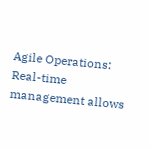Agile Operations: Real-time management allows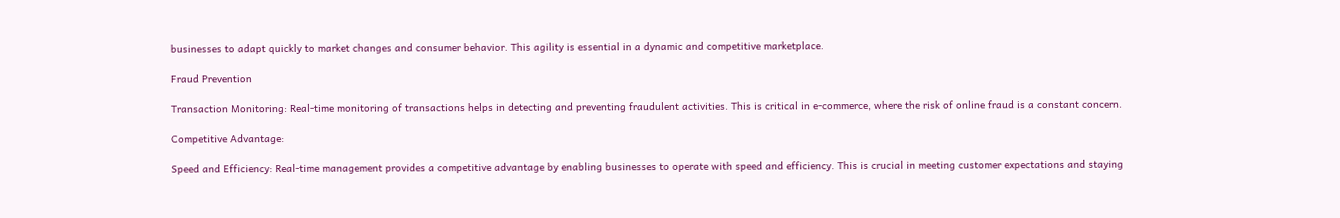businesses to adapt quickly to market changes and consumer behavior. This agility is essential in a dynamic and competitive marketplace.

Fraud Prevention

Transaction Monitoring: Real-time monitoring of transactions helps in detecting and preventing fraudulent activities. This is critical in e-commerce, where the risk of online fraud is a constant concern.

Competitive Advantage:

Speed and Efficiency: Real-time management provides a competitive advantage by enabling businesses to operate with speed and efficiency. This is crucial in meeting customer expectations and staying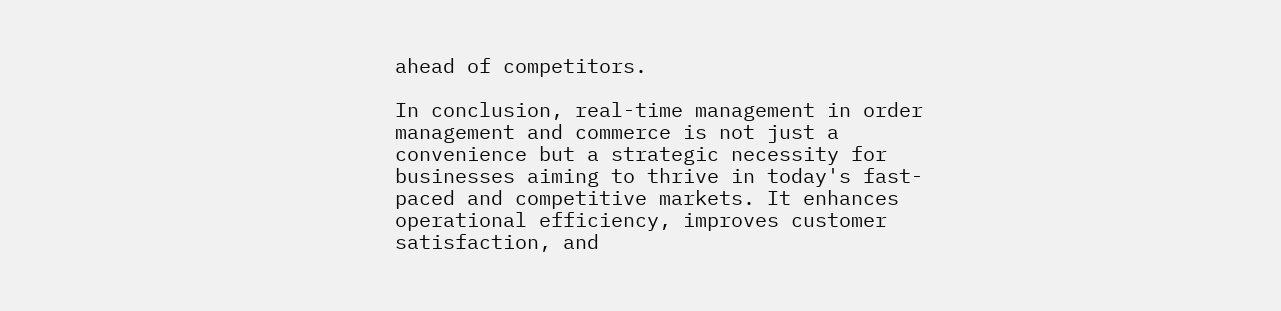ahead of competitors.

In conclusion, real-time management in order management and commerce is not just a convenience but a strategic necessity for businesses aiming to thrive in today's fast-paced and competitive markets. It enhances operational efficiency, improves customer satisfaction, and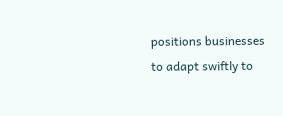positions businesses to adapt swiftly to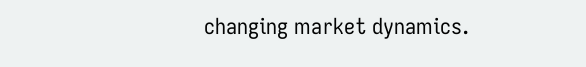changing market dynamics.